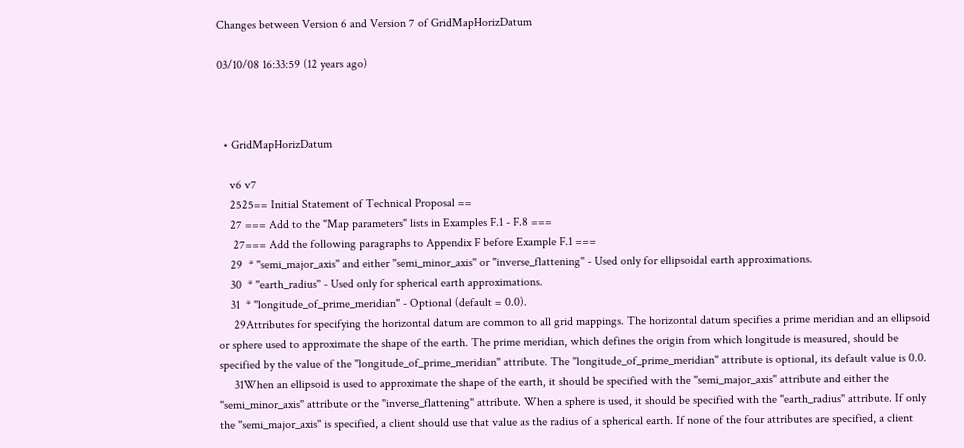Changes between Version 6 and Version 7 of GridMapHorizDatum

03/10/08 16:33:59 (12 years ago)



  • GridMapHorizDatum

    v6 v7
    2525== Initial Statement of Technical Proposal ==
    27 === Add to the "Map parameters" lists in Examples F.1 - F.8 ===
     27=== Add the following paragraphs to Appendix F before Example F.1 ===
    29  * ''semi_major_axis'' and either ''semi_minor_axis'' or ''inverse_flattening'' - Used only for ellipsoidal earth approximations.
    30  * ''earth_radius'' - Used only for spherical earth approximations.
    31  * ''longitude_of_prime_meridian'' - Optional (default = 0.0).
     29Attributes for specifying the horizontal datum are common to all grid mappings. The horizontal datum specifies a prime meridian and an ellipsoid or sphere used to approximate the shape of the earth. The prime meridian, which defines the origin from which longitude is measured, should be specified by the value of the ''longitude_of_prime_meridian'' attribute. The ''longitude_of_prime_meridian'' attribute is optional, its default value is 0.0.
     31When an ellipsoid is used to approximate the shape of the earth, it should be specified with the ''semi_major_axis'' attribute and either the ''semi_minor_axis'' attribute or the ''inverse_flattening'' attribute. When a sphere is used, it should be specified with the ''earth_radius'' attribute. If only the ''semi_major_axis'' is specified, a client should use that value as the radius of a spherical earth. If none of the four attributes are specified, a client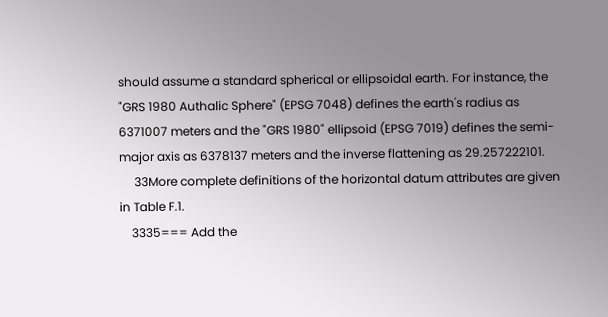should assume a standard spherical or ellipsoidal earth. For instance, the "GRS 1980 Authalic Sphere" (EPSG 7048) defines the earth's radius as 6371007 meters and the "GRS 1980" ellipsoid (EPSG 7019) defines the semi-major axis as 6378137 meters and the inverse flattening as 29.257222101.
     33More complete definitions of the horizontal datum attributes are given in Table F.1.
    3335=== Add the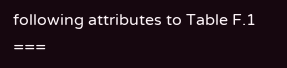following attributes to Table F.1 ===